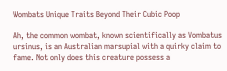Wombats Unique Traits Beyond Their Cubic Poop

Ah, the common wombat, known scientifically as Vombatus ursinus, is an Australian marsupial with a quirky claim to fame. Not only does this creature possess a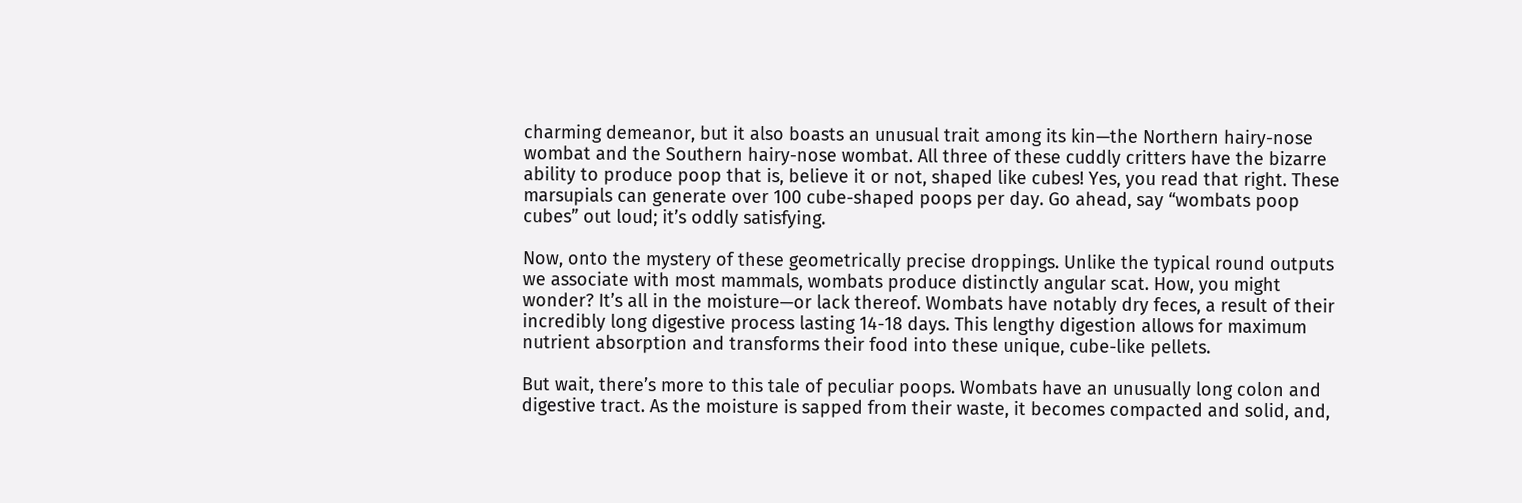charming demeanor, but it also boasts an unusual trait among its kin—the Northern hairy-nose wombat and the Southern hairy-nose wombat. All three of these cuddly critters have the bizarre ability to produce poop that is, believe it or not, shaped like cubes! Yes, you read that right. These marsupials can generate over 100 cube-shaped poops per day. Go ahead, say “wombats poop cubes” out loud; it’s oddly satisfying.

Now, onto the mystery of these geometrically precise droppings. Unlike the typical round outputs we associate with most mammals, wombats produce distinctly angular scat. How, you might wonder? It’s all in the moisture—or lack thereof. Wombats have notably dry feces, a result of their incredibly long digestive process lasting 14-18 days. This lengthy digestion allows for maximum nutrient absorption and transforms their food into these unique, cube-like pellets.

But wait, there’s more to this tale of peculiar poops. Wombats have an unusually long colon and digestive tract. As the moisture is sapped from their waste, it becomes compacted and solid, and,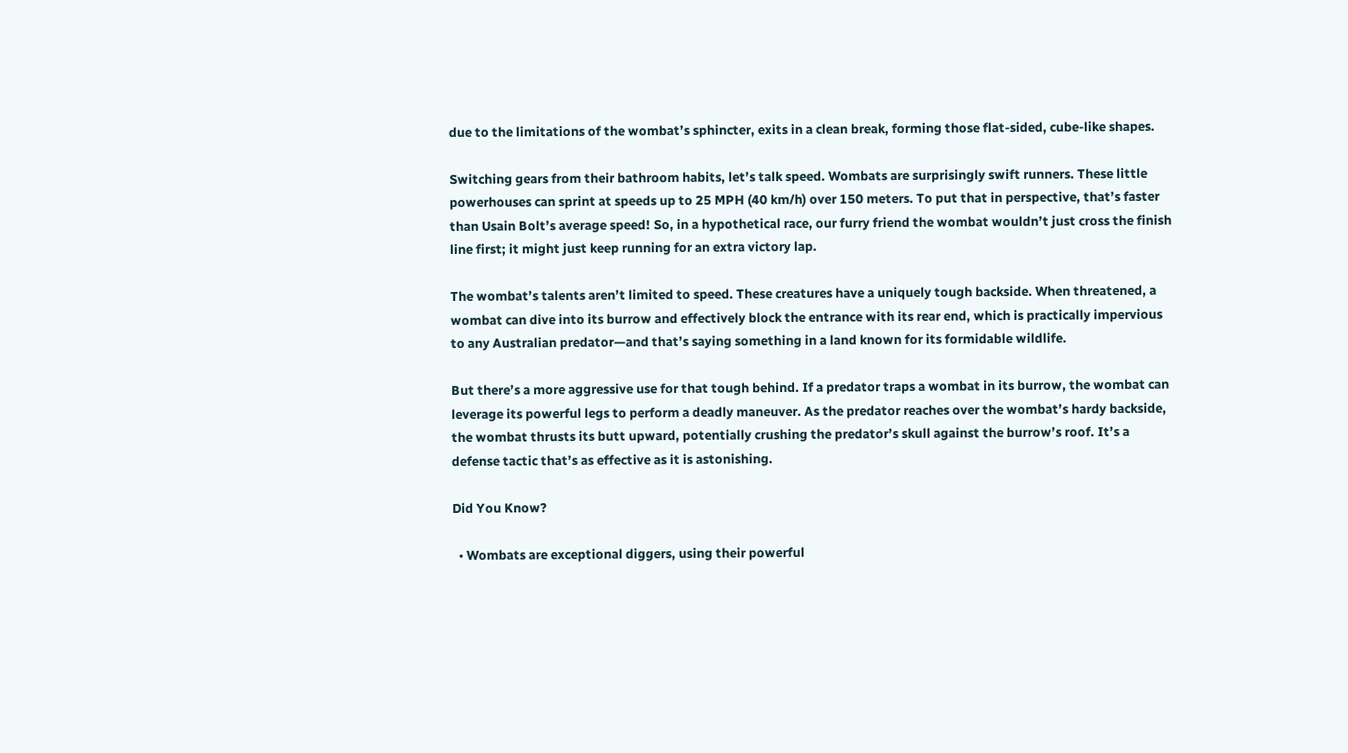due to the limitations of the wombat’s sphincter, exits in a clean break, forming those flat-sided, cube-like shapes.

Switching gears from their bathroom habits, let’s talk speed. Wombats are surprisingly swift runners. These little powerhouses can sprint at speeds up to 25 MPH (40 km/h) over 150 meters. To put that in perspective, that’s faster than Usain Bolt’s average speed! So, in a hypothetical race, our furry friend the wombat wouldn’t just cross the finish line first; it might just keep running for an extra victory lap.

The wombat’s talents aren’t limited to speed. These creatures have a uniquely tough backside. When threatened, a wombat can dive into its burrow and effectively block the entrance with its rear end, which is practically impervious to any Australian predator—and that’s saying something in a land known for its formidable wildlife.

But there’s a more aggressive use for that tough behind. If a predator traps a wombat in its burrow, the wombat can leverage its powerful legs to perform a deadly maneuver. As the predator reaches over the wombat’s hardy backside, the wombat thrusts its butt upward, potentially crushing the predator’s skull against the burrow’s roof. It’s a defense tactic that’s as effective as it is astonishing.

Did You Know?

  • Wombats are exceptional diggers, using their powerful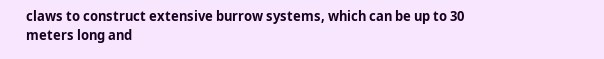claws to construct extensive burrow systems, which can be up to 30 meters long and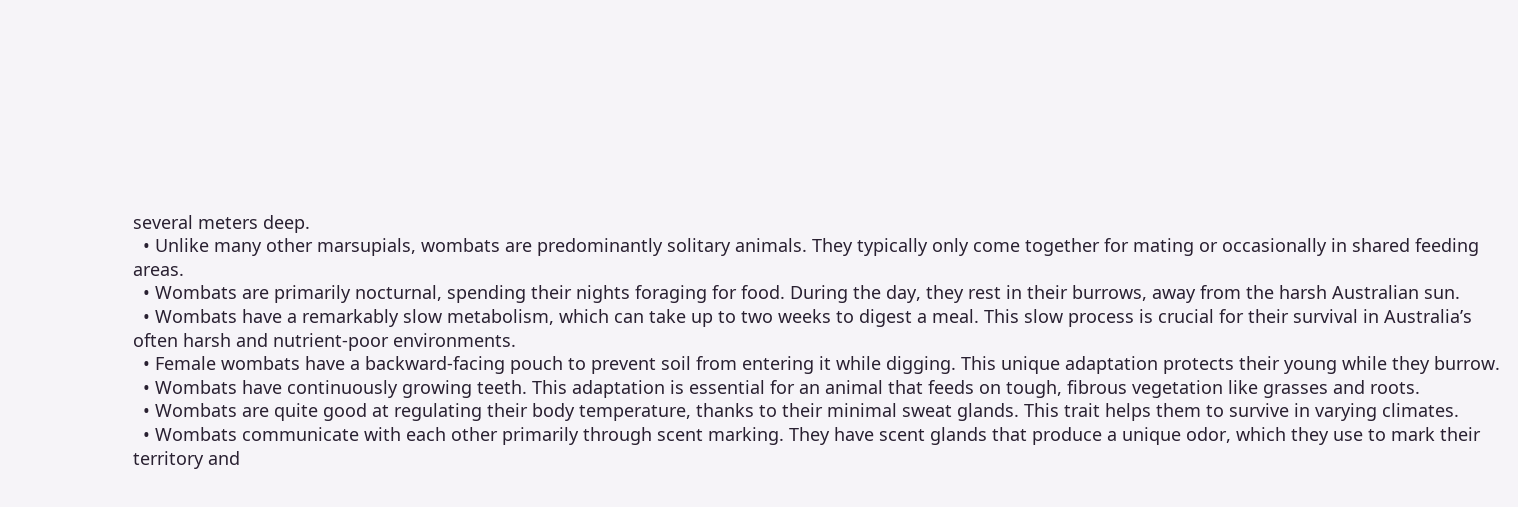several meters deep.
  • Unlike many other marsupials, wombats are predominantly solitary animals. They typically only come together for mating or occasionally in shared feeding areas.
  • Wombats are primarily nocturnal, spending their nights foraging for food. During the day, they rest in their burrows, away from the harsh Australian sun.
  • Wombats have a remarkably slow metabolism, which can take up to two weeks to digest a meal. This slow process is crucial for their survival in Australia’s often harsh and nutrient-poor environments.
  • Female wombats have a backward-facing pouch to prevent soil from entering it while digging. This unique adaptation protects their young while they burrow.
  • Wombats have continuously growing teeth. This adaptation is essential for an animal that feeds on tough, fibrous vegetation like grasses and roots.
  • Wombats are quite good at regulating their body temperature, thanks to their minimal sweat glands. This trait helps them to survive in varying climates.
  • Wombats communicate with each other primarily through scent marking. They have scent glands that produce a unique odor, which they use to mark their territory and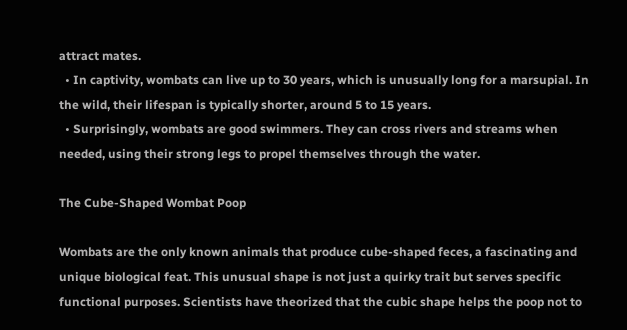attract mates.
  • In captivity, wombats can live up to 30 years, which is unusually long for a marsupial. In the wild, their lifespan is typically shorter, around 5 to 15 years.
  • Surprisingly, wombats are good swimmers. They can cross rivers and streams when needed, using their strong legs to propel themselves through the water.

The Cube-Shaped Wombat Poop

Wombats are the only known animals that produce cube-shaped feces, a fascinating and unique biological feat. This unusual shape is not just a quirky trait but serves specific functional purposes. Scientists have theorized that the cubic shape helps the poop not to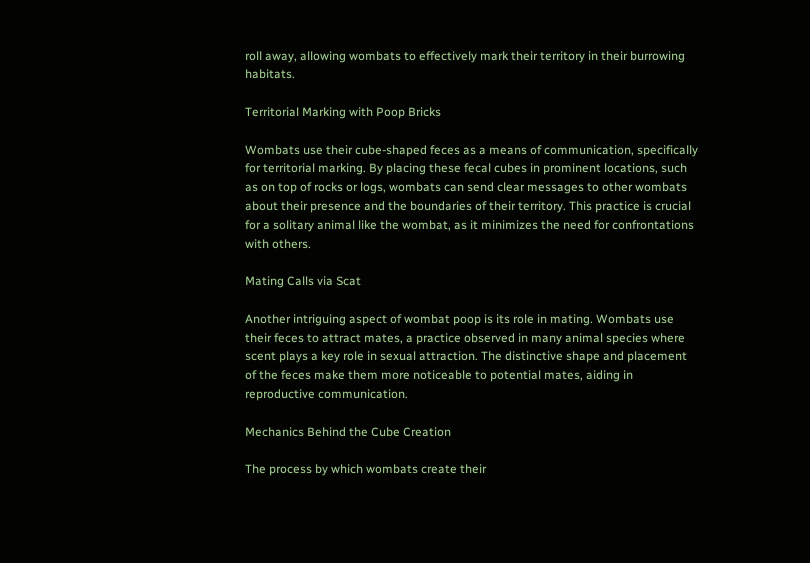roll away, allowing wombats to effectively mark their territory in their burrowing habitats.

Territorial Marking with Poop Bricks

Wombats use their cube-shaped feces as a means of communication, specifically for territorial marking. By placing these fecal cubes in prominent locations, such as on top of rocks or logs, wombats can send clear messages to other wombats about their presence and the boundaries of their territory. This practice is crucial for a solitary animal like the wombat, as it minimizes the need for confrontations with others.

Mating Calls via Scat

Another intriguing aspect of wombat poop is its role in mating. Wombats use their feces to attract mates, a practice observed in many animal species where scent plays a key role in sexual attraction. The distinctive shape and placement of the feces make them more noticeable to potential mates, aiding in reproductive communication.

Mechanics Behind the Cube Creation

The process by which wombats create their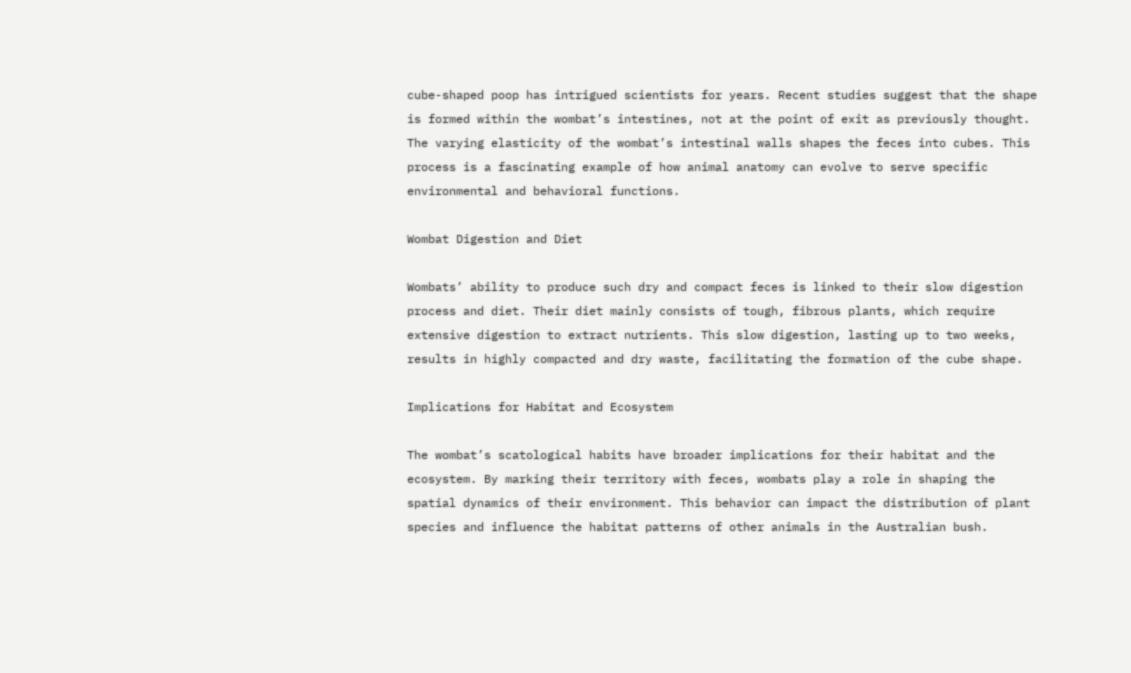cube-shaped poop has intrigued scientists for years. Recent studies suggest that the shape is formed within the wombat’s intestines, not at the point of exit as previously thought. The varying elasticity of the wombat’s intestinal walls shapes the feces into cubes. This process is a fascinating example of how animal anatomy can evolve to serve specific environmental and behavioral functions.

Wombat Digestion and Diet

Wombats’ ability to produce such dry and compact feces is linked to their slow digestion process and diet. Their diet mainly consists of tough, fibrous plants, which require extensive digestion to extract nutrients. This slow digestion, lasting up to two weeks, results in highly compacted and dry waste, facilitating the formation of the cube shape.

Implications for Habitat and Ecosystem

The wombat’s scatological habits have broader implications for their habitat and the ecosystem. By marking their territory with feces, wombats play a role in shaping the spatial dynamics of their environment. This behavior can impact the distribution of plant species and influence the habitat patterns of other animals in the Australian bush.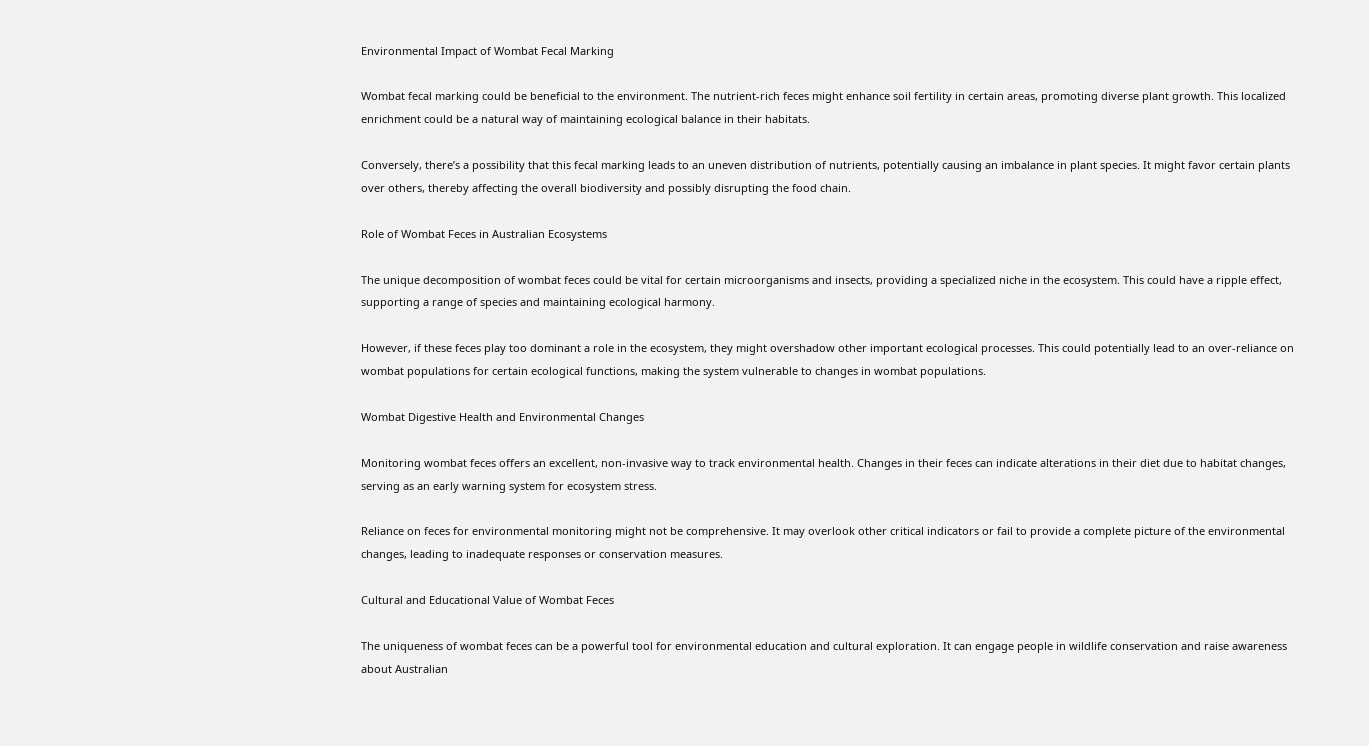Environmental Impact of Wombat Fecal Marking

Wombat fecal marking could be beneficial to the environment. The nutrient-rich feces might enhance soil fertility in certain areas, promoting diverse plant growth. This localized enrichment could be a natural way of maintaining ecological balance in their habitats.

Conversely, there’s a possibility that this fecal marking leads to an uneven distribution of nutrients, potentially causing an imbalance in plant species. It might favor certain plants over others, thereby affecting the overall biodiversity and possibly disrupting the food chain.

Role of Wombat Feces in Australian Ecosystems

The unique decomposition of wombat feces could be vital for certain microorganisms and insects, providing a specialized niche in the ecosystem. This could have a ripple effect, supporting a range of species and maintaining ecological harmony.

However, if these feces play too dominant a role in the ecosystem, they might overshadow other important ecological processes. This could potentially lead to an over-reliance on wombat populations for certain ecological functions, making the system vulnerable to changes in wombat populations.

Wombat Digestive Health and Environmental Changes

Monitoring wombat feces offers an excellent, non-invasive way to track environmental health. Changes in their feces can indicate alterations in their diet due to habitat changes, serving as an early warning system for ecosystem stress.

Reliance on feces for environmental monitoring might not be comprehensive. It may overlook other critical indicators or fail to provide a complete picture of the environmental changes, leading to inadequate responses or conservation measures.

Cultural and Educational Value of Wombat Feces

The uniqueness of wombat feces can be a powerful tool for environmental education and cultural exploration. It can engage people in wildlife conservation and raise awareness about Australian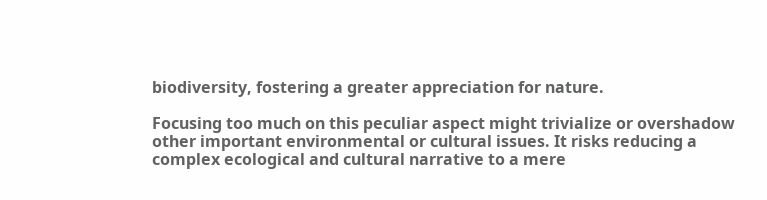biodiversity, fostering a greater appreciation for nature.

Focusing too much on this peculiar aspect might trivialize or overshadow other important environmental or cultural issues. It risks reducing a complex ecological and cultural narrative to a mere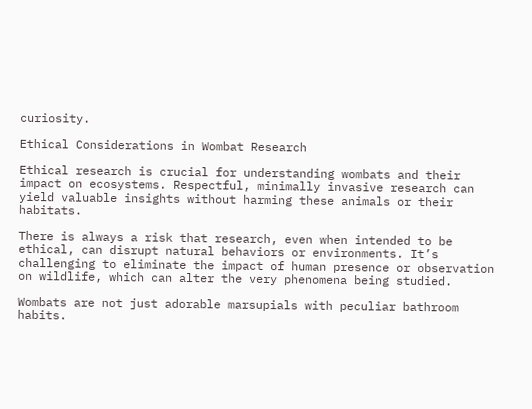curiosity.

Ethical Considerations in Wombat Research

Ethical research is crucial for understanding wombats and their impact on ecosystems. Respectful, minimally invasive research can yield valuable insights without harming these animals or their habitats.

There is always a risk that research, even when intended to be ethical, can disrupt natural behaviors or environments. It’s challenging to eliminate the impact of human presence or observation on wildlife, which can alter the very phenomena being studied.

Wombats are not just adorable marsupials with peculiar bathroom habits.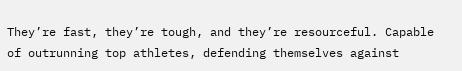They’re fast, they’re tough, and they’re resourceful. Capable of outrunning top athletes, defending themselves against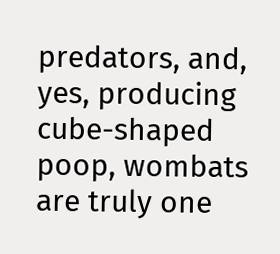predators, and, yes, producing cube-shaped poop, wombats are truly one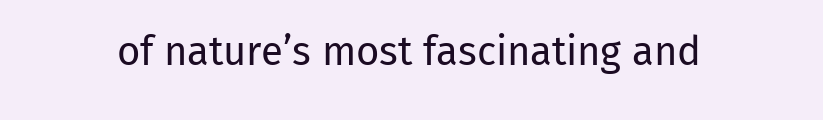of nature’s most fascinating and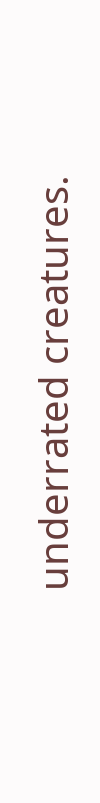underrated creatures.